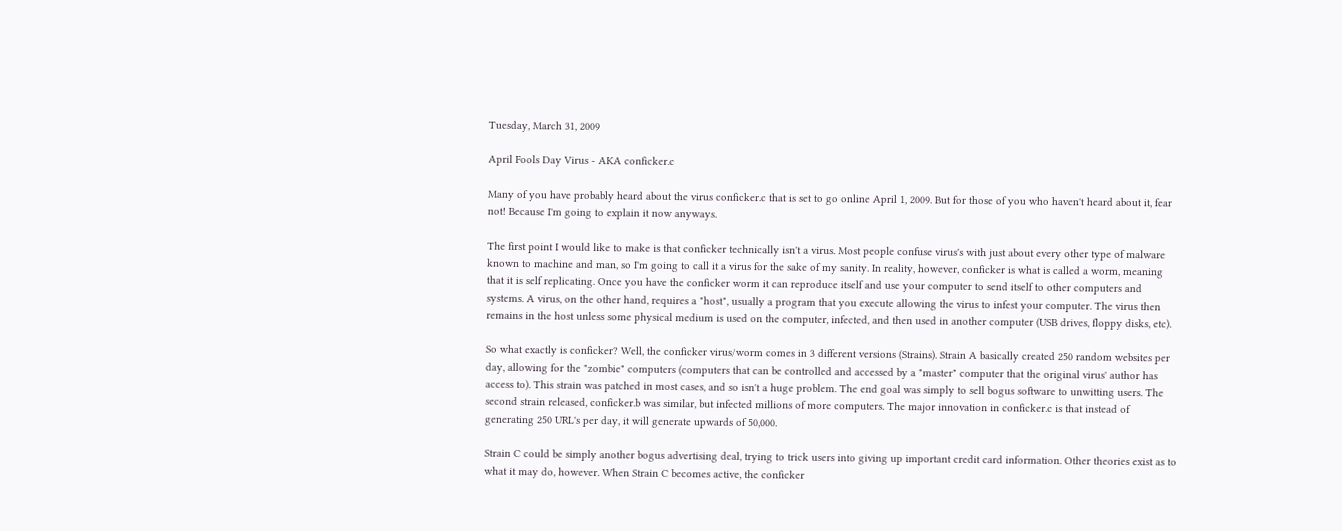Tuesday, March 31, 2009

April Fools Day Virus - AKA conficker.c

Many of you have probably heard about the virus conficker.c that is set to go online April 1, 2009. But for those of you who haven't heard about it, fear not! Because I'm going to explain it now anyways.

The first point I would like to make is that conficker technically isn't a virus. Most people confuse virus's with just about every other type of malware known to machine and man, so I'm going to call it a virus for the sake of my sanity. In reality, however, conficker is what is called a worm, meaning that it is self replicating. Once you have the conficker worm it can reproduce itself and use your computer to send itself to other computers and systems. A virus, on the other hand, requires a "host", usually a program that you execute allowing the virus to infest your computer. The virus then remains in the host unless some physical medium is used on the computer, infected, and then used in another computer (USB drives, floppy disks, etc).

So what exactly is conficker? Well, the conficker virus/worm comes in 3 different versions (Strains). Strain A basically created 250 random websites per day, allowing for the "zombie" computers (computers that can be controlled and accessed by a "master" computer that the original virus' author has access to). This strain was patched in most cases, and so isn't a huge problem. The end goal was simply to sell bogus software to unwitting users. The second strain released, conficker.b was similar, but infected millions of more computers. The major innovation in conficker.c is that instead of generating 250 URL's per day, it will generate upwards of 50,000.

Strain C could be simply another bogus advertising deal, trying to trick users into giving up important credit card information. Other theories exist as to what it may do, however. When Strain C becomes active, the conficker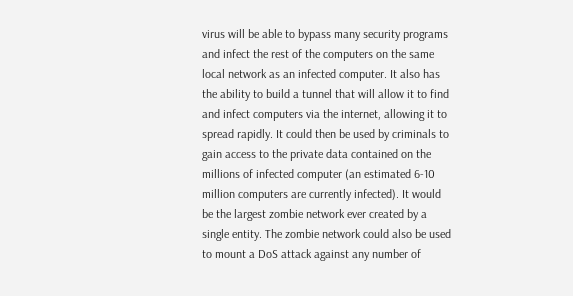virus will be able to bypass many security programs and infect the rest of the computers on the same local network as an infected computer. It also has the ability to build a tunnel that will allow it to find and infect computers via the internet, allowing it to spread rapidly. It could then be used by criminals to gain access to the private data contained on the millions of infected computer (an estimated 6-10 million computers are currently infected). It would be the largest zombie network ever created by a single entity. The zombie network could also be used to mount a DoS attack against any number of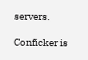servers.

Conficker is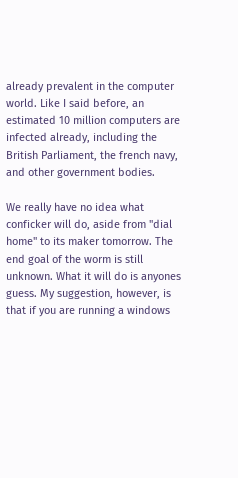already prevalent in the computer world. Like I said before, an estimated 10 million computers are infected already, including the British Parliament, the french navy, and other government bodies.

We really have no idea what conficker will do, aside from "dial home" to its maker tomorrow. The end goal of the worm is still unknown. What it will do is anyones guess. My suggestion, however, is that if you are running a windows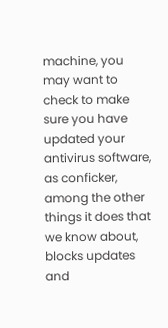machine, you may want to check to make sure you have updated your antivirus software, as conficker, among the other things it does that we know about, blocks updates and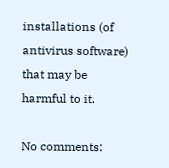installations (of antivirus software) that may be harmful to it.

No comments: